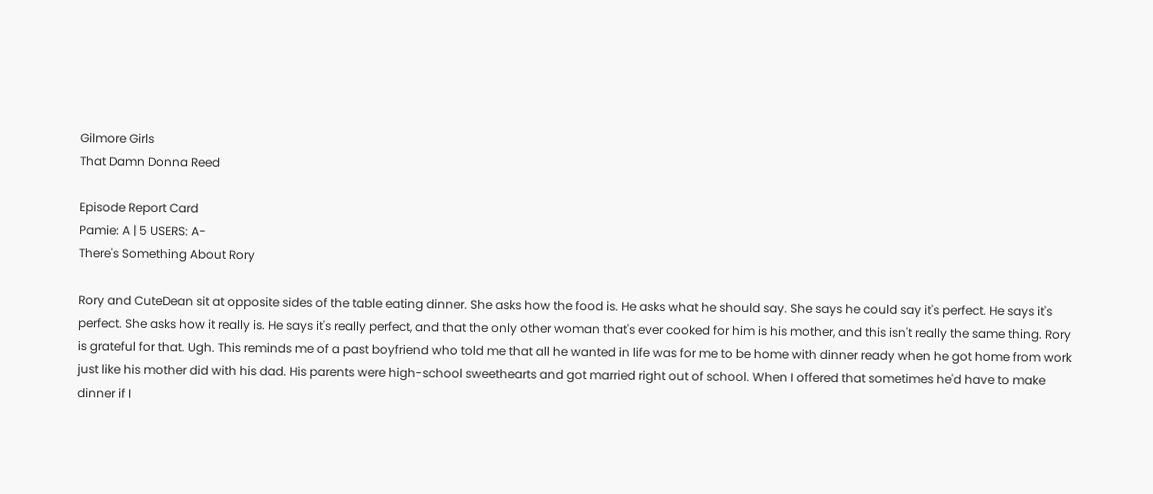Gilmore Girls
That Damn Donna Reed

Episode Report Card
Pamie: A | 5 USERS: A-
There's Something About Rory

Rory and CuteDean sit at opposite sides of the table eating dinner. She asks how the food is. He asks what he should say. She says he could say it's perfect. He says it's perfect. She asks how it really is. He says it's really perfect, and that the only other woman that's ever cooked for him is his mother, and this isn't really the same thing. Rory is grateful for that. Ugh. This reminds me of a past boyfriend who told me that all he wanted in life was for me to be home with dinner ready when he got home from work just like his mother did with his dad. His parents were high-school sweethearts and got married right out of school. When I offered that sometimes he'd have to make dinner if I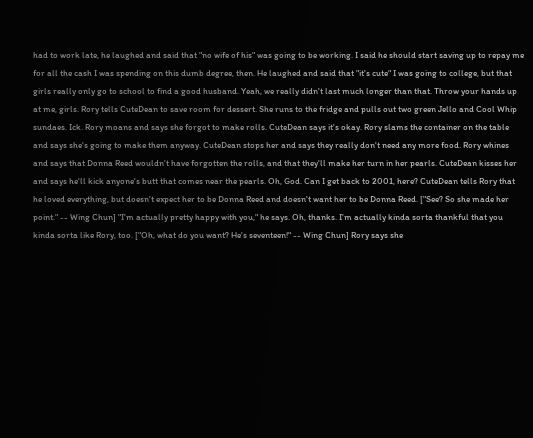had to work late, he laughed and said that "no wife of his" was going to be working. I said he should start saving up to repay me for all the cash I was spending on this dumb degree, then. He laughed and said that "it's cute" I was going to college, but that girls really only go to school to find a good husband. Yeah, we really didn't last much longer than that. Throw your hands up at me, girls. Rory tells CuteDean to save room for dessert. She runs to the fridge and pulls out two green Jello and Cool Whip sundaes. Ick. Rory moans and says she forgot to make rolls. CuteDean says it's okay. Rory slams the container on the table and says she's going to make them anyway. CuteDean stops her and says they really don't need any more food. Rory whines and says that Donna Reed wouldn't have forgotten the rolls, and that they'll make her turn in her pearls. CuteDean kisses her and says he'll kick anyone's butt that comes near the pearls. Oh, God. Can I get back to 2001, here? CuteDean tells Rory that he loved everything, but doesn't expect her to be Donna Reed and doesn't want her to be Donna Reed. ["See? So she made her point." -- Wing Chun] "I'm actually pretty happy with you," he says. Oh, thanks. I'm actually kinda sorta thankful that you kinda sorta like Rory, too. ["Oh, what do you want? He's seventeen!" -- Wing Chun] Rory says she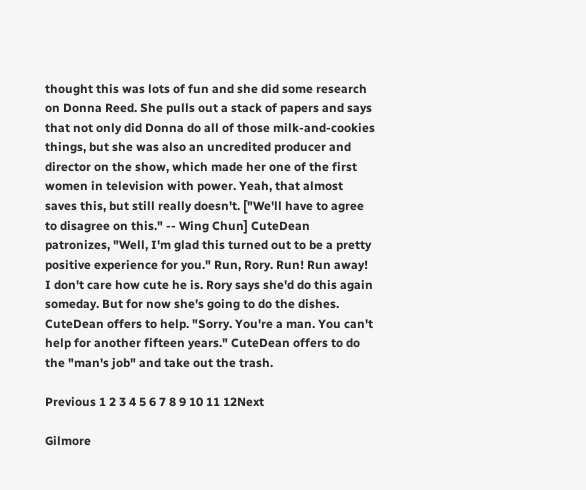thought this was lots of fun and she did some research on Donna Reed. She pulls out a stack of papers and says that not only did Donna do all of those milk-and-cookies things, but she was also an uncredited producer and director on the show, which made her one of the first women in television with power. Yeah, that almost saves this, but still really doesn't. ["We'll have to agree to disagree on this." -- Wing Chun] CuteDean patronizes, "Well, I'm glad this turned out to be a pretty positive experience for you." Run, Rory. Run! Run away! I don't care how cute he is. Rory says she'd do this again someday. But for now she's going to do the dishes. CuteDean offers to help. "Sorry. You're a man. You can't help for another fifteen years." CuteDean offers to do the "man's job" and take out the trash.

Previous 1 2 3 4 5 6 7 8 9 10 11 12Next

Gilmore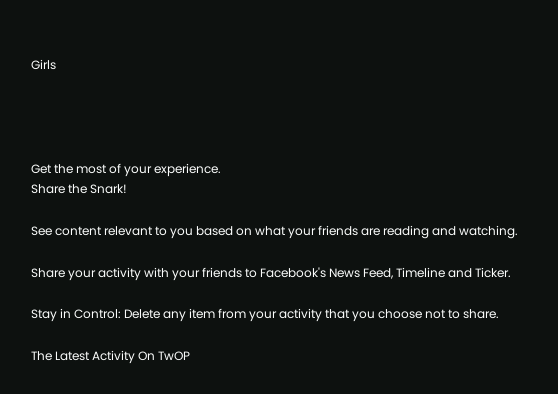Girls




Get the most of your experience.
Share the Snark!

See content relevant to you based on what your friends are reading and watching.

Share your activity with your friends to Facebook's News Feed, Timeline and Ticker.

Stay in Control: Delete any item from your activity that you choose not to share.

The Latest Activity On TwOP